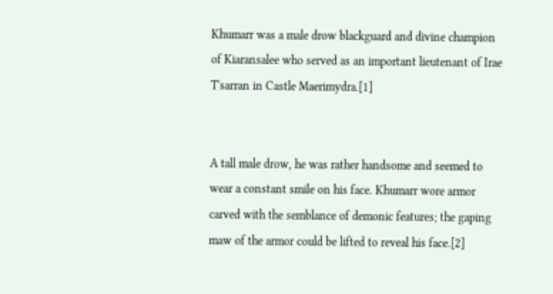Khumarr was a male drow blackguard and divine champion of Kiaransalee who served as an important lieutenant of Irae T'sarran in Castle Maerimydra.[1]


A tall male drow, he was rather handsome and seemed to wear a constant smile on his face. Khumarr wore armor carved with the semblance of demonic features; the gaping maw of the armor could be lifted to reveal his face.[2]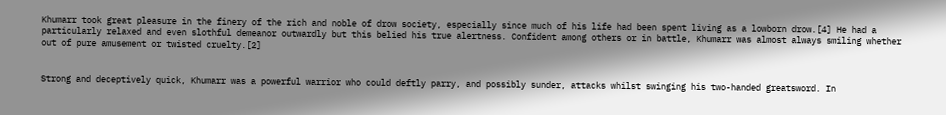Khumarr took great pleasure in the finery of the rich and noble of drow society, especially since much of his life had been spent living as a lowborn drow.[4] He had a particularly relaxed and even slothful demeanor outwardly but this belied his true alertness. Confident among others or in battle, Khumarr was almost always smiling whether out of pure amusement or twisted cruelty.[2]


Strong and deceptively quick, Khumarr was a powerful warrior who could deftly parry, and possibly sunder, attacks whilst swinging his two-handed greatsword. In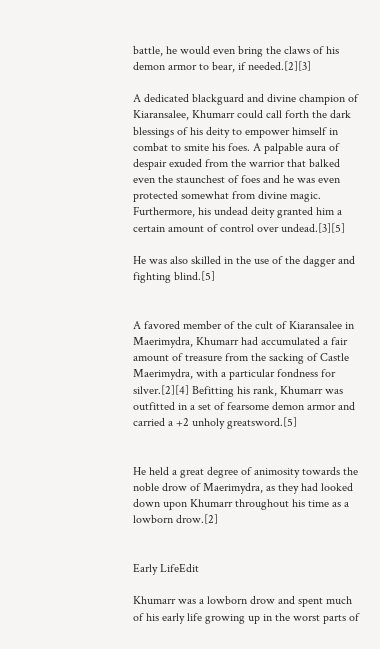battle, he would even bring the claws of his demon armor to bear, if needed.[2][3]

A dedicated blackguard and divine champion of Kiaransalee, Khumarr could call forth the dark blessings of his deity to empower himself in combat to smite his foes. A palpable aura of despair exuded from the warrior that balked even the staunchest of foes and he was even protected somewhat from divine magic. Furthermore, his undead deity granted him a certain amount of control over undead.[3][5]

He was also skilled in the use of the dagger and fighting blind.[5]


A favored member of the cult of Kiaransalee in Maerimydra, Khumarr had accumulated a fair amount of treasure from the sacking of Castle Maerimydra, with a particular fondness for silver.[2][4] Befitting his rank, Khumarr was outfitted in a set of fearsome demon armor and carried a +2 unholy greatsword.[5]


He held a great degree of animosity towards the noble drow of Maerimydra, as they had looked down upon Khumarr throughout his time as a lowborn drow.[2]


Early LifeEdit

Khumarr was a lowborn drow and spent much of his early life growing up in the worst parts of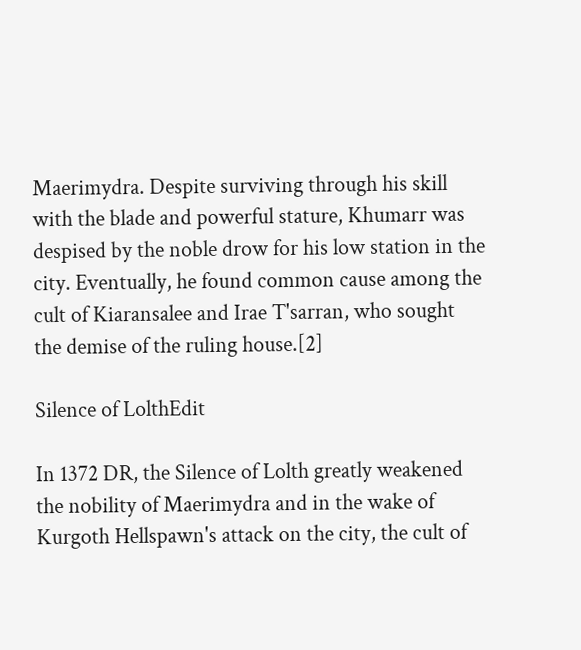Maerimydra. Despite surviving through his skill with the blade and powerful stature, Khumarr was despised by the noble drow for his low station in the city. Eventually, he found common cause among the cult of Kiaransalee and Irae T'sarran, who sought the demise of the ruling house.[2]

Silence of LolthEdit

In 1372 DR, the Silence of Lolth greatly weakened the nobility of Maerimydra and in the wake of Kurgoth Hellspawn's attack on the city, the cult of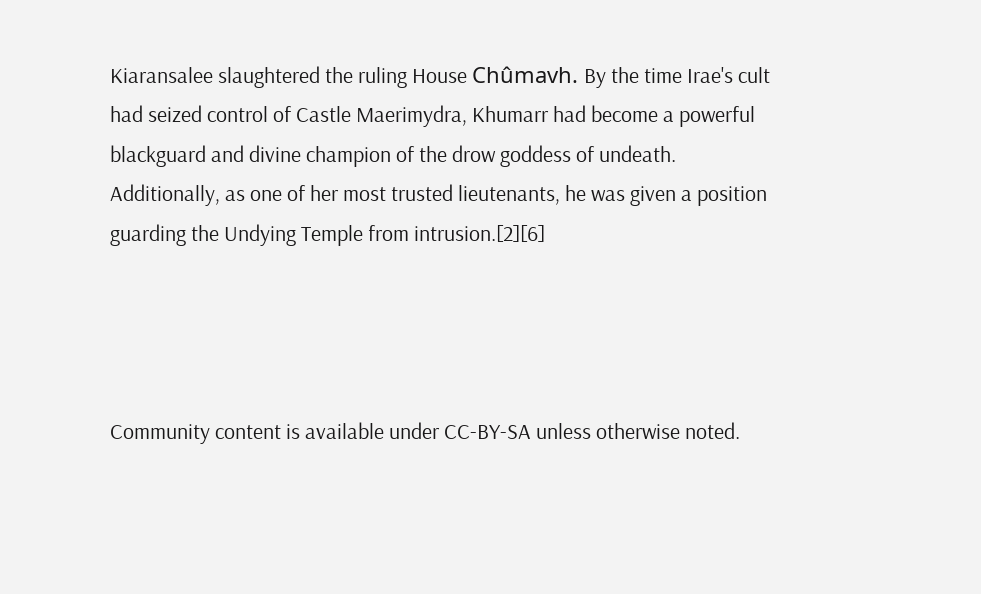Kiaransalee slaughtered the ruling House Chûmavh. By the time Irae's cult had seized control of Castle Maerimydra, Khumarr had become a powerful blackguard and divine champion of the drow goddess of undeath. Additionally, as one of her most trusted lieutenants, he was given a position guarding the Undying Temple from intrusion.[2][6]




Community content is available under CC-BY-SA unless otherwise noted.